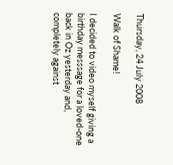Thursday, 24 July 2008

Walk of Shame!

I decided to video myself giving a birthday messsage for a loved-one back in Oz yesterday and, completely against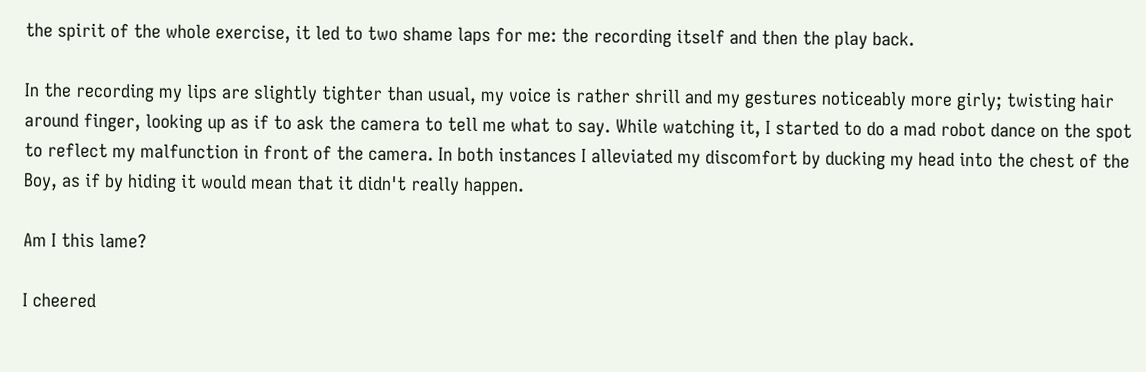the spirit of the whole exercise, it led to two shame laps for me: the recording itself and then the play back.

In the recording my lips are slightly tighter than usual, my voice is rather shrill and my gestures noticeably more girly; twisting hair around finger, looking up as if to ask the camera to tell me what to say. While watching it, I started to do a mad robot dance on the spot to reflect my malfunction in front of the camera. In both instances I alleviated my discomfort by ducking my head into the chest of the Boy, as if by hiding it would mean that it didn't really happen.

Am I this lame?

I cheered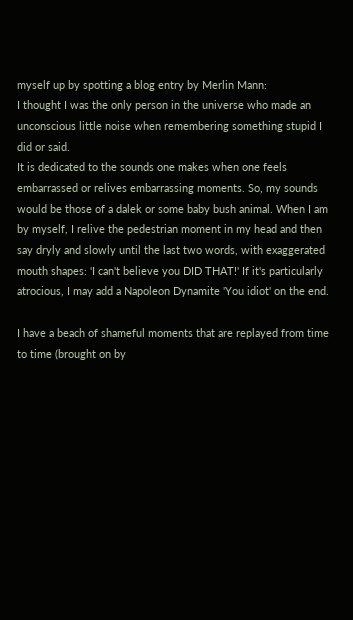myself up by spotting a blog entry by Merlin Mann:
I thought I was the only person in the universe who made an unconscious little noise when remembering something stupid I did or said.
It is dedicated to the sounds one makes when one feels embarrassed or relives embarrassing moments. So, my sounds would be those of a dalek or some baby bush animal. When I am by myself, I relive the pedestrian moment in my head and then say dryly and slowly until the last two words, with exaggerated mouth shapes: 'I can't believe you DID THAT!' If it's particularly atrocious, I may add a Napoleon Dynamite 'You idiot' on the end.

I have a beach of shameful moments that are replayed from time to time (brought on by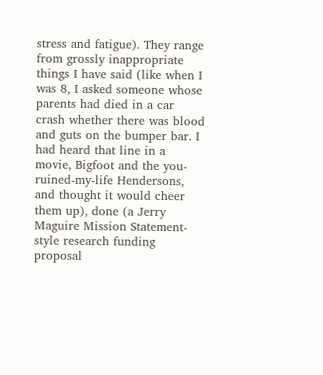stress and fatigue). They range from grossly inappropriate things I have said (like when I was 8, I asked someone whose parents had died in a car crash whether there was blood and guts on the bumper bar. I had heard that line in a movie, Bigfoot and the you-ruined-my-life Hendersons, and thought it would cheer them up), done (a Jerry Maguire Mission Statement-style research funding proposal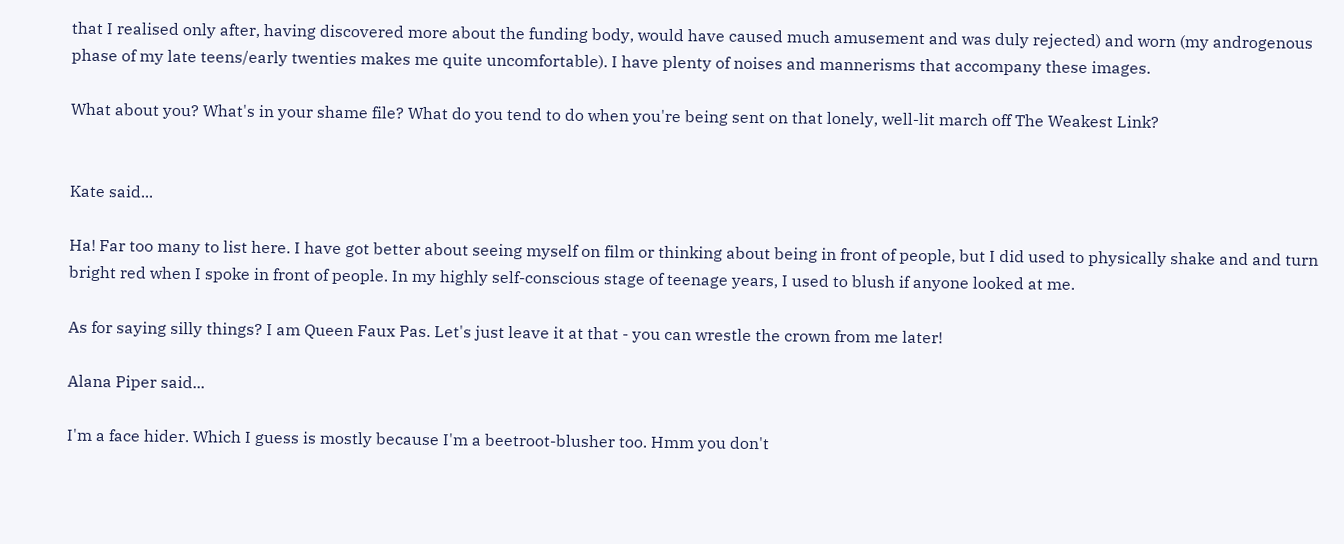that I realised only after, having discovered more about the funding body, would have caused much amusement and was duly rejected) and worn (my androgenous phase of my late teens/early twenties makes me quite uncomfortable). I have plenty of noises and mannerisms that accompany these images.

What about you? What's in your shame file? What do you tend to do when you're being sent on that lonely, well-lit march off The Weakest Link?


Kate said...

Ha! Far too many to list here. I have got better about seeing myself on film or thinking about being in front of people, but I did used to physically shake and and turn bright red when I spoke in front of people. In my highly self-conscious stage of teenage years, I used to blush if anyone looked at me.

As for saying silly things? I am Queen Faux Pas. Let's just leave it at that - you can wrestle the crown from me later!

Alana Piper said...

I'm a face hider. Which I guess is mostly because I'm a beetroot-blusher too. Hmm you don't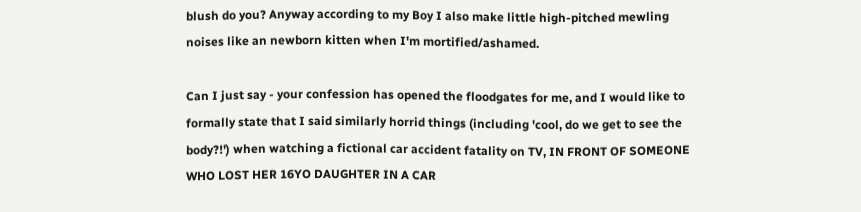blush do you? Anyway according to my Boy I also make little high-pitched mewling noises like an newborn kitten when I'm mortified/ashamed.

Can I just say - your confession has opened the floodgates for me, and I would like to formally state that I said similarly horrid things (including 'cool, do we get to see the body?!') when watching a fictional car accident fatality on TV, IN FRONT OF SOMEONE WHO LOST HER 16YO DAUGHTER IN A CAR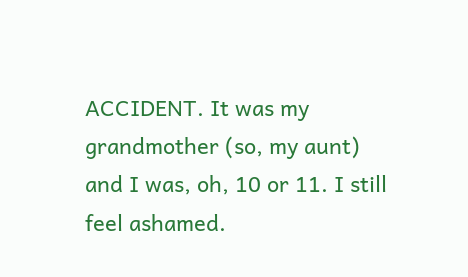ACCIDENT. It was my grandmother (so, my aunt) and I was, oh, 10 or 11. I still feel ashamed.